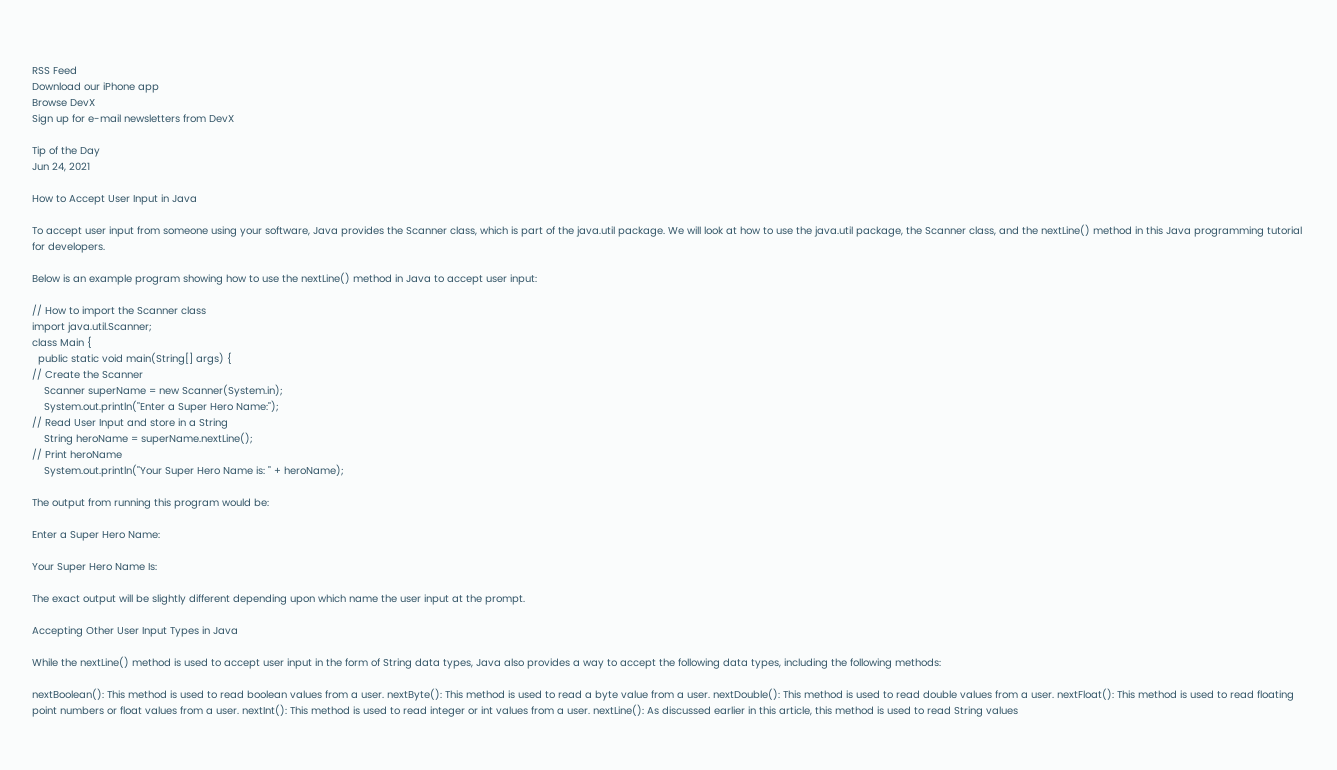RSS Feed
Download our iPhone app
Browse DevX
Sign up for e-mail newsletters from DevX

Tip of the Day
Jun 24, 2021

How to Accept User Input in Java

To accept user input from someone using your software, Java provides the Scanner class, which is part of the java.util package. We will look at how to use the java.util package, the Scanner class, and the nextLine() method in this Java programming tutorial for developers.

Below is an example program showing how to use the nextLine() method in Java to accept user input:

// How to import the Scanner class
import java.util.Scanner;
class Main {
  public static void main(String[] args) {
// Create the Scanner
    Scanner superName = new Scanner(System.in);
    System.out.println("Enter a Super Hero Name:");
// Read User Input and store in a String
    String heroName = superName.nextLine();
// Print heroName
    System.out.println("Your Super Hero Name is: " + heroName);

The output from running this program would be:

Enter a Super Hero Name:

Your Super Hero Name Is:

The exact output will be slightly different depending upon which name the user input at the prompt.

Accepting Other User Input Types in Java

While the nextLine() method is used to accept user input in the form of String data types, Java also provides a way to accept the following data types, including the following methods:

nextBoolean(): This method is used to read boolean values from a user. nextByte(): This method is used to read a byte value from a user. nextDouble(): This method is used to read double values from a user. nextFloat(): This method is used to read floating point numbers or float values from a user. nextInt(): This method is used to read integer or int values from a user. nextLine(): As discussed earlier in this article, this method is used to read String values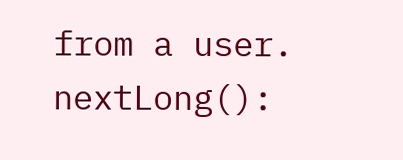from a user. nextLong():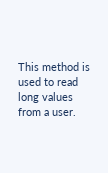This method is used to read long values from a user.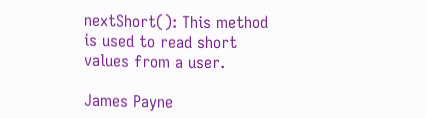nextShort(): This method is used to read short values from a user.

James Payne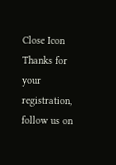Close Icon
Thanks for your registration, follow us on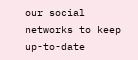our social networks to keep up-to-date